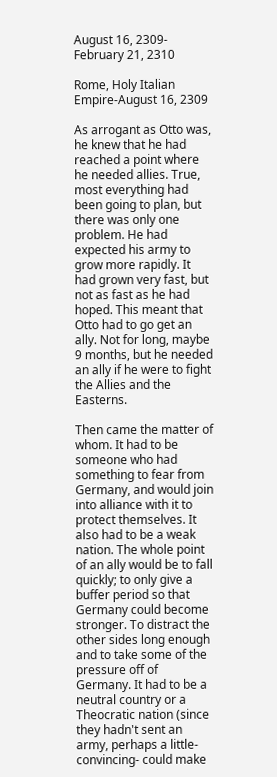August 16, 2309-February 21, 2310

Rome, Holy Italian Empire-August 16, 2309

As arrogant as Otto was, he knew that he had reached a point where he needed allies. True, most everything had been going to plan, but there was only one problem. He had expected his army to grow more rapidly. It had grown very fast, but not as fast as he had hoped. This meant that Otto had to go get an ally. Not for long, maybe 9 months, but he needed an ally if he were to fight the Allies and the Easterns.

Then came the matter of whom. It had to be someone who had something to fear from Germany, and would join into alliance with it to protect themselves. It also had to be a weak nation. The whole point of an ally would be to fall quickly; to only give a buffer period so that Germany could become stronger. To distract the other sides long enough and to take some of the pressure off of Germany. It had to be a neutral country or a Theocratic nation (since they hadn't sent an army, perhaps a little-convincing- could make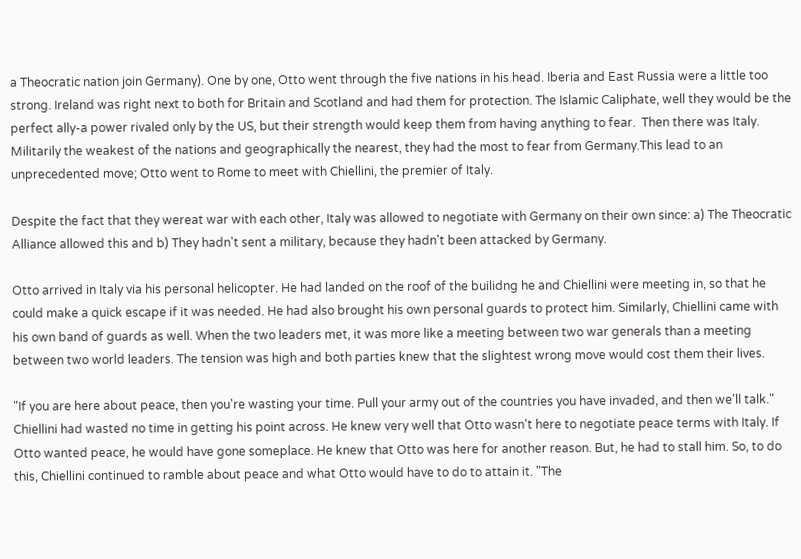a Theocratic nation join Germany). One by one, Otto went through the five nations in his head. Iberia and East Russia were a little too strong. Ireland was right next to both for Britain and Scotland and had them for protection. The Islamic Caliphate, well they would be the perfect ally-a power rivaled only by the US, but their strength would keep them from having anything to fear.  Then there was Italy. Militarily the weakest of the nations and geographically the nearest, they had the most to fear from Germany.This lead to an unprecedented move; Otto went to Rome to meet with Chiellini, the premier of Italy.

Despite the fact that they wereat war with each other, Italy was allowed to negotiate with Germany on their own since: a) The Theocratic Alliance allowed this and b) They hadn't sent a military, because they hadn't been attacked by Germany.

Otto arrived in Italy via his personal helicopter. He had landed on the roof of the builidng he and Chiellini were meeting in, so that he could make a quick escape if it was needed. He had also brought his own personal guards to protect him. Similarly, Chiellini came with his own band of guards as well. When the two leaders met, it was more like a meeting between two war generals than a meeting between two world leaders. The tension was high and both parties knew that the slightest wrong move would cost them their lives.

"If you are here about peace, then you're wasting your time. Pull your army out of the countries you have invaded, and then we'll talk." Chiellini had wasted no time in getting his point across. He knew very well that Otto wasn't here to negotiate peace terms with Italy. If Otto wanted peace, he would have gone someplace. He knew that Otto was here for another reason. But, he had to stall him. So, to do this, Chiellini continued to ramble about peace and what Otto would have to do to attain it. "The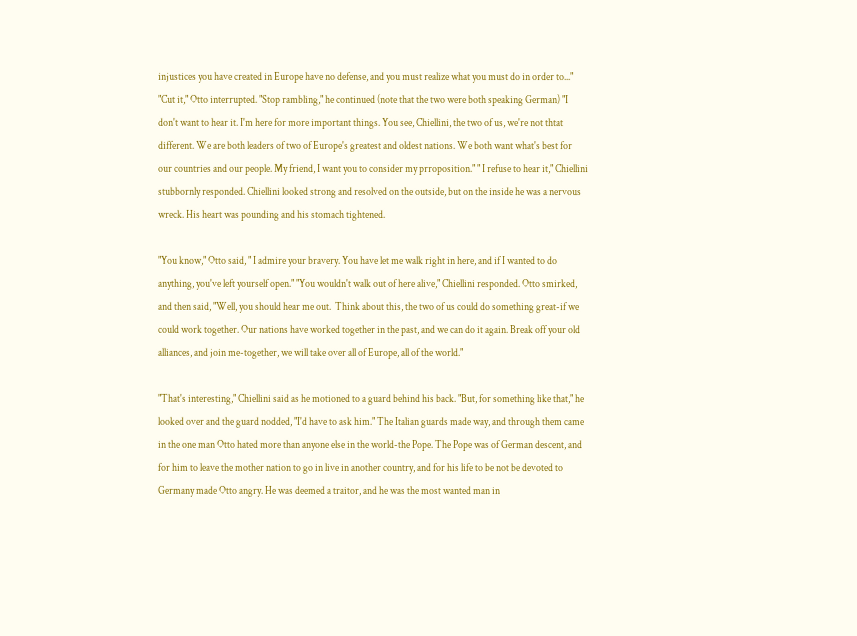injustices you have created in Europe have no defense, and you must realize what you must do in order to..." "Cut it," Otto interrupted. "Stop rambling," he continued (note that the two were both speaking German) "I don't want to hear it. I'm here for more important things. You see, Chiellini, the two of us, we're not thtat different. We are both leaders of two of Europe's greatest and oldest nations. We both want what's best for  our countries and our people. My friend, I want you to consider my prroposition." " I refuse to hear it," Chiellini stubbornly responded. Chiellini looked strong and resolved on the outside, but on the inside he was a nervous wreck. His heart was pounding and his stomach tightened.

"You know," Otto said, " I admire your bravery. You have let me walk right in here, and if I wanted to do anything, you've left yourself open." "You wouldn't walk out of here alive," Chiellini responded. Otto smirked, and then said, "Well, you should hear me out.  Think about this, the two of us could do something great-if we could work together. Our nations have worked together in the past, and we can do it again. Break off your old alliances, and join me-together, we will take over all of Europe, all of the world."

"That's interesting," Chiellini said as he motioned to a guard behind his back. "But, for something like that," he looked over and the guard nodded, "I'd have to ask him." The Italian guards made way, and through them came in the one man Otto hated more than anyone else in the world-the Pope. The Pope was of German descent, and for him to leave the mother nation to go in live in another country, and for his life to be not be devoted to Germany made Otto angry. He was deemed a traitor, and he was the most wanted man in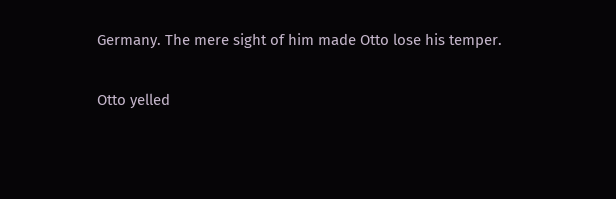Germany. The mere sight of him made Otto lose his temper.

Otto yelled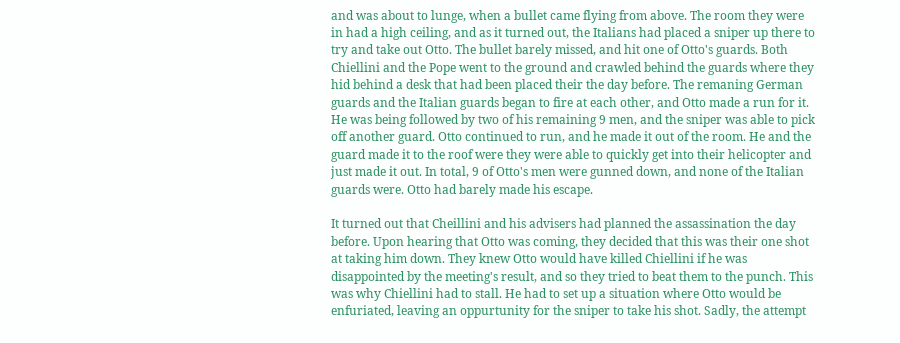and was about to lunge, when a bullet came flying from above. The room they were in had a high ceiling, and as it turned out, the Italians had placed a sniper up there to try and take out Otto. The bullet barely missed, and hit one of Otto's guards. Both Chiellini and the Pope went to the ground and crawled behind the guards where they hid behind a desk that had been placed their the day before. The remaning German guards and the Italian guards began to fire at each other, and Otto made a run for it. He was being followed by two of his remaining 9 men, and the sniper was able to pick off another guard. Otto continued to run, and he made it out of the room. He and the guard made it to the roof were they were able to quickly get into their helicopter and just made it out. In total, 9 of Otto's men were gunned down, and none of the Italian guards were. Otto had barely made his escape.

It turned out that Cheillini and his advisers had planned the assassination the day before. Upon hearing that Otto was coming, they decided that this was their one shot at taking him down. They knew Otto would have killed Chiellini if he was disappointed by the meeting's result, and so they tried to beat them to the punch. This was why Chiellini had to stall. He had to set up a situation where Otto would be enfuriated, leaving an oppurtunity for the sniper to take his shot. Sadly, the attempt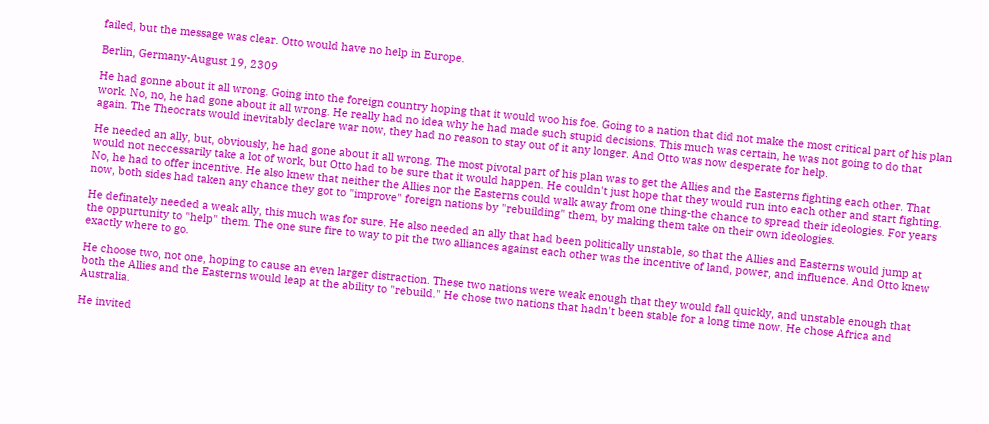failed, but the message was clear. Otto would have no help in Europe.

Berlin, Germany-August 19, 2309

He had gonne about it all wrong. Going into the foreign country hoping that it would woo his foe. Going to a nation that did not make the most critical part of his plan work. No, no, he had gone about it all wrong. He really had no idea why he had made such stupid decisions. This much was certain, he was not going to do that again. The Theocrats would inevitably declare war now, they had no reason to stay out of it any longer. And Otto was now desperate for help.

He needed an ally, but, obviously, he had gone about it all wrong. The most pivotal part of his plan was to get the Allies and the Easterns fighting each other. That would not neccessarily take a lot of work, but Otto had to be sure that it would happen. He couldn't just hope that they would run into each other and start fighting. No, he had to offer incentive. He also knew that neither the Allies nor the Easterns could walk away from one thing-the chance to spread their ideologies. For years now, both sides had taken any chance they got to "improve" foreign nations by "rebuilding" them, by making them take on their own ideologies.

He definately needed a weak ally, this much was for sure. He also needed an ally that had been politically unstable, so that the Allies and Easterns would jump at the oppurtunity to "help" them. The one sure fire to way to pit the two alliances against each other was the incentive of land, power, and influence. And Otto knew exactly where to go.

He choose two, not one, hoping to cause an even larger distraction. These two nations were weak enough that they would fall quickly, and unstable enough that both the Allies and the Easterns would leap at the ability to "rebuild." He chose two nations that hadn't been stable for a long time now. He chose Africa and Australia.

He invited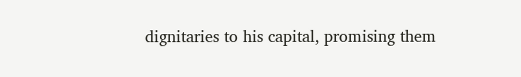dignitaries to his capital, promising them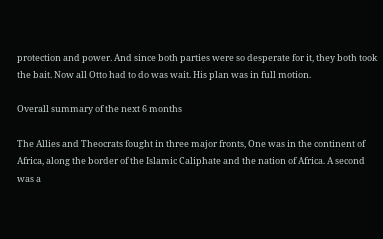protection and power. And since both parties were so desperate for it, they both took the bait. Now all Otto had to do was wait. His plan was in full motion.

Overall summary of the next 6 months

The Allies and Theocrats fought in three major fronts, One was in the continent of Africa, along the border of the Islamic Caliphate and the nation of Africa. A second was a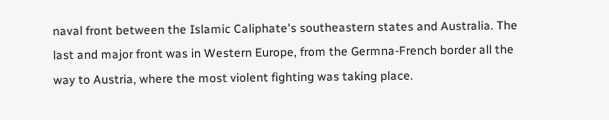naval front between the Islamic Caliphate's southeastern states and Australia. The last and major front was in Western Europe, from the Germna-French border all the way to Austria, where the most violent fighting was taking place.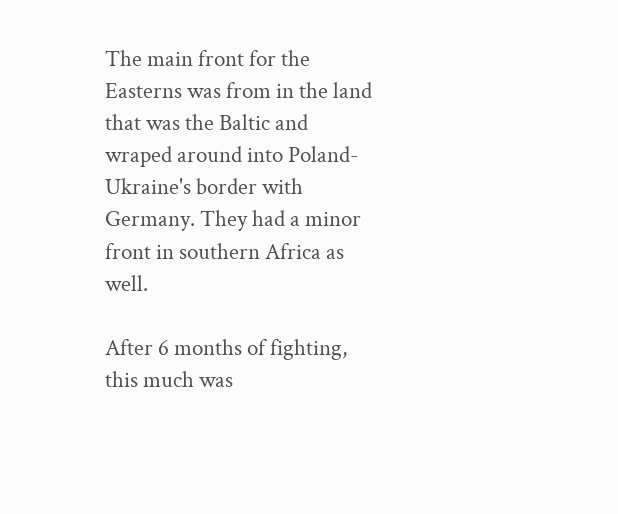The main front for the Easterns was from in the land that was the Baltic and wraped around into Poland-Ukraine's border with Germany. They had a minor front in southern Africa as well.

After 6 months of fighting, this much was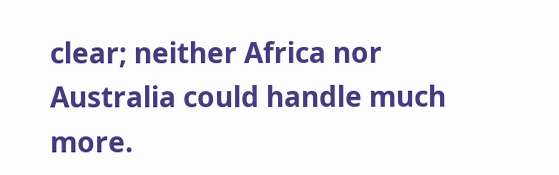clear; neither Africa nor Australia could handle much more.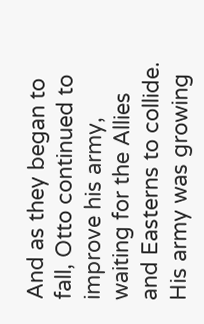And as they began to fall, Otto continued to improve his army, waiting for the Allies and Easterns to collide. His army was growing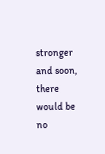stronger and soon, there would be no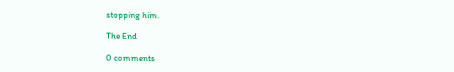stopping him.

The End

0 comments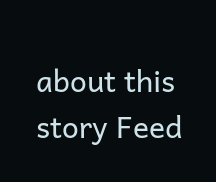about this story Feed